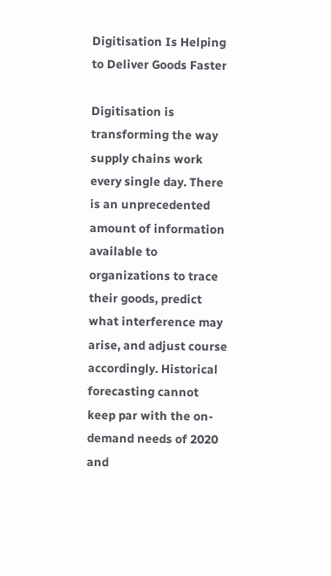Digitisation Is Helping to Deliver Goods Faster

Digitisation is transforming the way supply chains work every single day. There is an unprecedented amount of information available to organizations to trace their goods, predict what interference may arise, and adjust course accordingly. Historical forecasting cannot keep par with the on-demand needs of 2020 and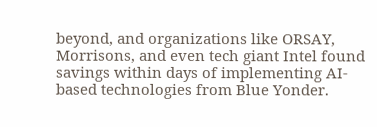beyond, and organizations like ORSAY, Morrisons, and even tech giant Intel found savings within days of implementing AI-based technologies from Blue Yonder.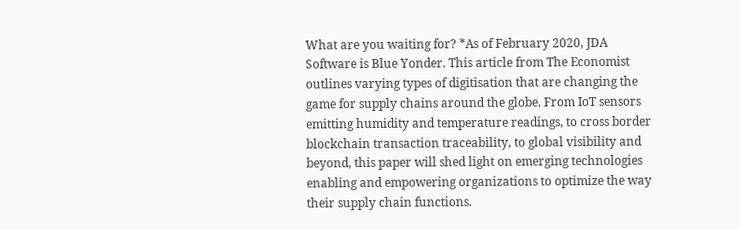What are you waiting for? *As of February 2020, JDA Software is Blue Yonder. This article from The Economist outlines varying types of digitisation that are changing the game for supply chains around the globe. From IoT sensors emitting humidity and temperature readings, to cross border blockchain transaction traceability, to global visibility and beyond, this paper will shed light on emerging technologies enabling and empowering organizations to optimize the way their supply chain functions.